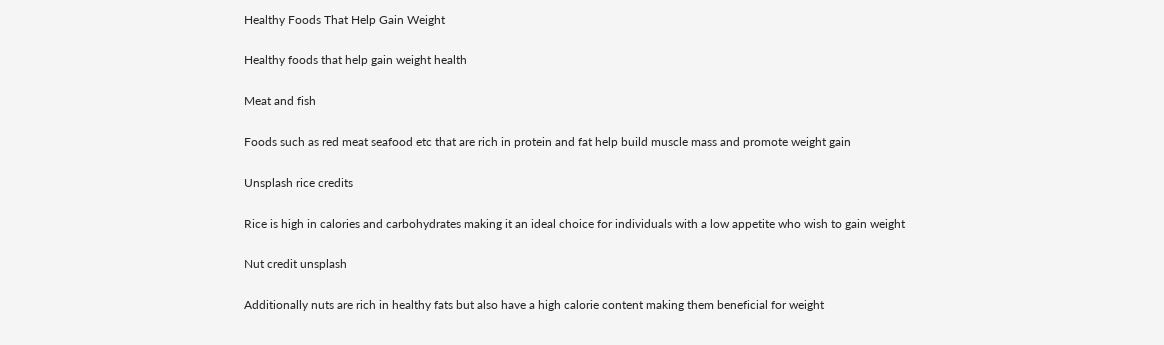Healthy Foods That Help Gain Weight

Healthy foods that help gain weight health

Meat and fish

Foods such as red meat seafood etc that are rich in protein and fat help build muscle mass and promote weight gain

Unsplash rice credits

Rice is high in calories and carbohydrates making it an ideal choice for individuals with a low appetite who wish to gain weight

Nut credit unsplash

Additionally nuts are rich in healthy fats but also have a high calorie content making them beneficial for weight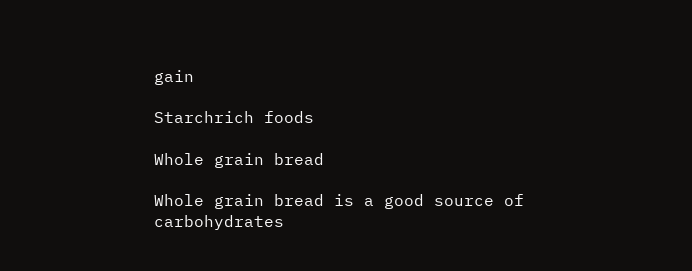gain

Starchrich foods

Whole grain bread

Whole grain bread is a good source of carbohydrates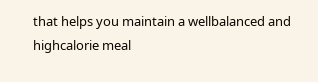that helps you maintain a wellbalanced and highcalorie meal